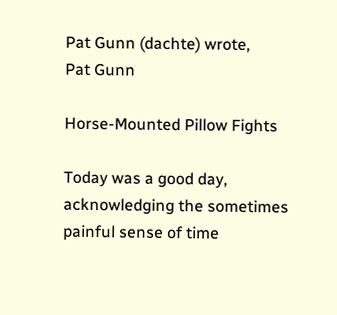Pat Gunn (dachte) wrote,
Pat Gunn

Horse-Mounted Pillow Fights

Today was a good day, acknowledging the sometimes painful sense of time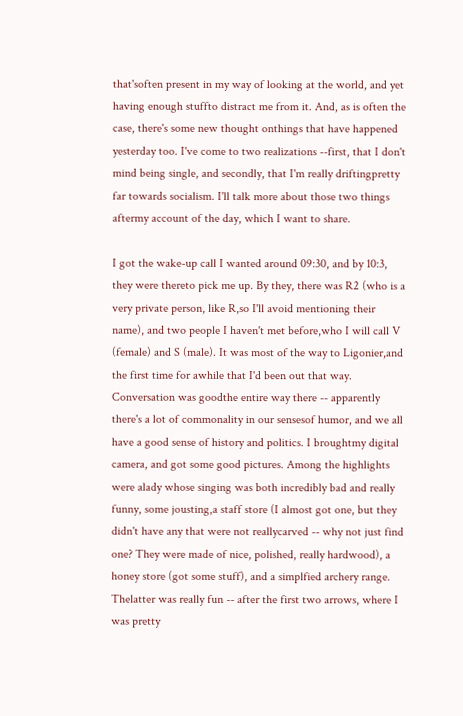that'soften present in my way of looking at the world, and yet having enough stuffto distract me from it. And, as is often the case, there's some new thought onthings that have happened yesterday too. I've come to two realizations --first, that I don't mind being single, and secondly, that I'm really driftingpretty far towards socialism. I'll talk more about those two things aftermy account of the day, which I want to share.

I got the wake-up call I wanted around 09:30, and by 10:3, they were thereto pick me up. By they, there was R2 (who is a very private person, like R,so I'll avoid mentioning their name), and two people I haven't met before,who I will call V (female) and S (male). It was most of the way to Ligonier,and the first time for awhile that I'd been out that way. Conversation was goodthe entire way there -- apparently there's a lot of commonality in our sensesof humor, and we all have a good sense of history and politics. I broughtmy digital camera, and got some good pictures. Among the highlights were alady whose singing was both incredibly bad and really funny, some jousting,a staff store (I almost got one, but they didn't have any that were not reallycarved -- why not just find one? They were made of nice, polished, really hardwood), a honey store (got some stuff), and a simplfied archery range. Thelatter was really fun -- after the first two arrows, where I was pretty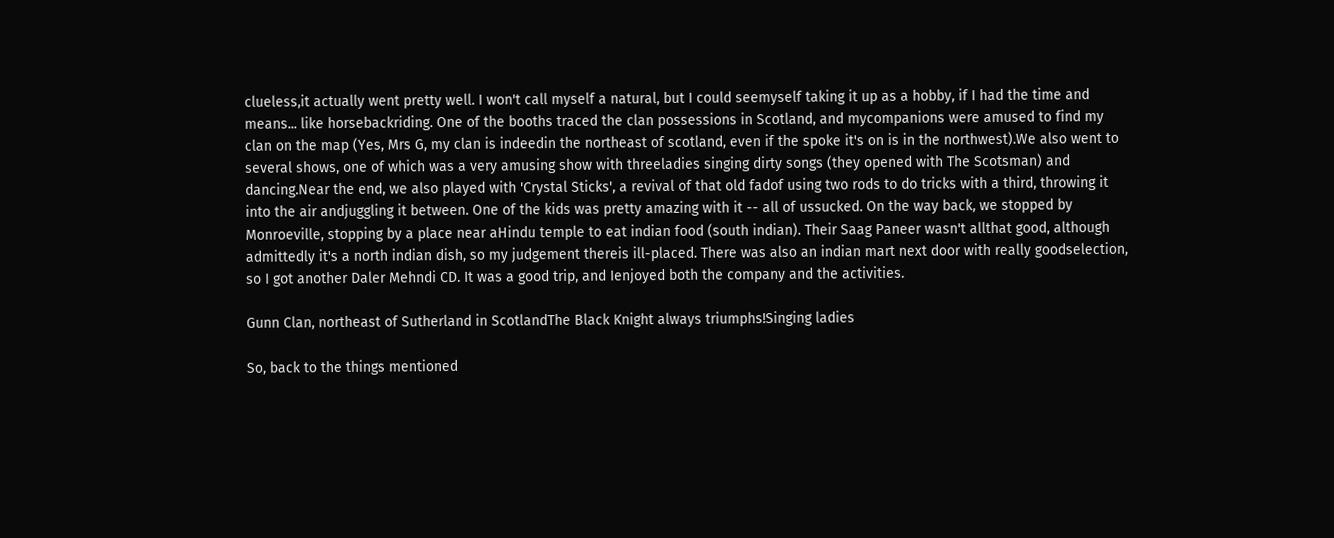clueless,it actually went pretty well. I won't call myself a natural, but I could seemyself taking it up as a hobby, if I had the time and means... like horsebackriding. One of the booths traced the clan possessions in Scotland, and mycompanions were amused to find my clan on the map (Yes, Mrs G, my clan is indeedin the northeast of scotland, even if the spoke it's on is in the northwest).We also went to several shows, one of which was a very amusing show with threeladies singing dirty songs (they opened with The Scotsman) and dancing.Near the end, we also played with 'Crystal Sticks', a revival of that old fadof using two rods to do tricks with a third, throwing it into the air andjuggling it between. One of the kids was pretty amazing with it -- all of ussucked. On the way back, we stopped by Monroeville, stopping by a place near aHindu temple to eat indian food (south indian). Their Saag Paneer wasn't allthat good, although admittedly it's a north indian dish, so my judgement thereis ill-placed. There was also an indian mart next door with really goodselection, so I got another Daler Mehndi CD. It was a good trip, and Ienjoyed both the company and the activities.

Gunn Clan, northeast of Sutherland in ScotlandThe Black Knight always triumphs!Singing ladies

So, back to the things mentioned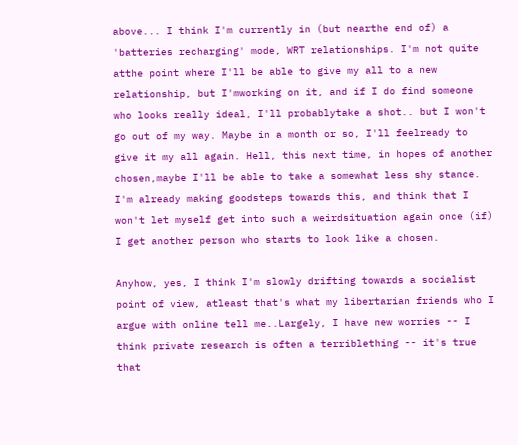above... I think I'm currently in (but nearthe end of) a 'batteries recharging' mode, WRT relationships. I'm not quite atthe point where I'll be able to give my all to a new relationship, but I'mworking on it, and if I do find someone who looks really ideal, I'll probablytake a shot.. but I won't go out of my way. Maybe in a month or so, I'll feelready to give it my all again. Hell, this next time, in hopes of another chosen,maybe I'll be able to take a somewhat less shy stance. I'm already making goodsteps towards this, and think that I won't let myself get into such a weirdsituation again once (if) I get another person who starts to look like a chosen.

Anyhow, yes, I think I'm slowly drifting towards a socialist point of view, atleast that's what my libertarian friends who I argue with online tell me..Largely, I have new worries -- I think private research is often a terriblething -- it's true that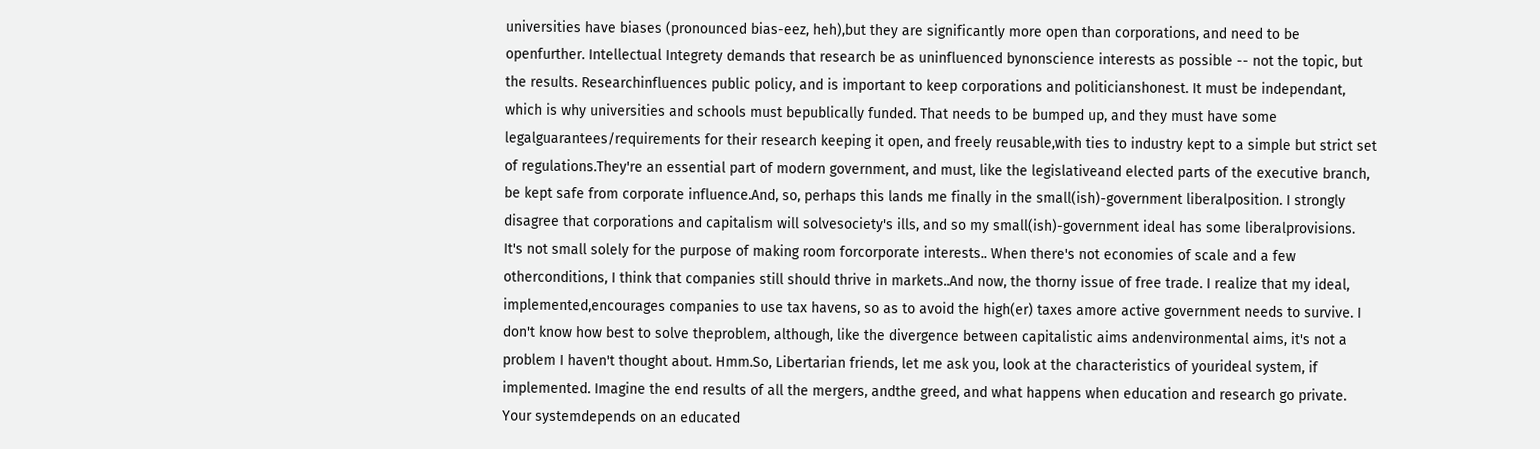universities have biases (pronounced bias-eez, heh),but they are significantly more open than corporations, and need to be openfurther. Intellectual Integrety demands that research be as uninfluenced bynonscience interests as possible -- not the topic, but the results. Researchinfluences public policy, and is important to keep corporations and politicianshonest. It must be independant, which is why universities and schools must bepublically funded. That needs to be bumped up, and they must have some legalguarantees/requirements for their research keeping it open, and freely reusable,with ties to industry kept to a simple but strict set of regulations.They're an essential part of modern government, and must, like the legislativeand elected parts of the executive branch, be kept safe from corporate influence.And, so, perhaps this lands me finally in the small(ish)-government liberalposition. I strongly disagree that corporations and capitalism will solvesociety's ills, and so my small(ish)-government ideal has some liberalprovisions. It's not small solely for the purpose of making room forcorporate interests.. When there's not economies of scale and a few otherconditions, I think that companies still should thrive in markets..And now, the thorny issue of free trade. I realize that my ideal, implemented,encourages companies to use tax havens, so as to avoid the high(er) taxes amore active government needs to survive. I don't know how best to solve theproblem, although, like the divergence between capitalistic aims andenvironmental aims, it's not a problem I haven't thought about. Hmm.So, Libertarian friends, let me ask you, look at the characteristics of yourideal system, if implemented. Imagine the end results of all the mergers, andthe greed, and what happens when education and research go private. Your systemdepends on an educated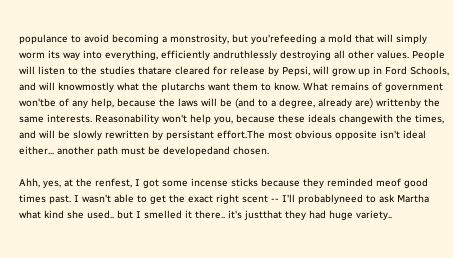populance to avoid becoming a monstrosity, but you'refeeding a mold that will simply worm its way into everything, efficiently andruthlessly destroying all other values. People will listen to the studies thatare cleared for release by Pepsi, will grow up in Ford Schools, and will knowmostly what the plutarchs want them to know. What remains of government won'tbe of any help, because the laws will be (and to a degree, already are) writtenby the same interests. Reasonability won't help you, because these ideals changewith the times, and will be slowly rewritten by persistant effort.The most obvious opposite isn't ideal either... another path must be developedand chosen.

Ahh, yes, at the renfest, I got some incense sticks because they reminded meof good times past. I wasn't able to get the exact right scent -- I'll probablyneed to ask Martha what kind she used.. but I smelled it there.. it's justthat they had huge variety..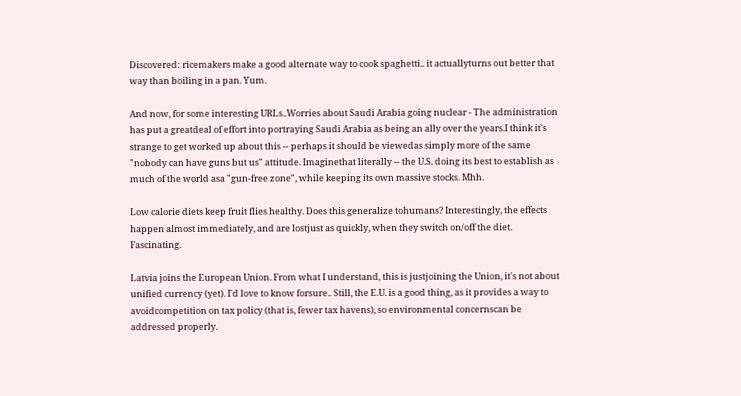Discovered: ricemakers make a good alternate way to cook spaghetti.. it actuallyturns out better that way than boiling in a pan. Yum.

And now, for some interesting URLs..Worries about Saudi Arabia going nuclear - The administration has put a greatdeal of effort into portraying Saudi Arabia as being an ally over the years.I think it's strange to get worked up about this -- perhaps it should be viewedas simply more of the same "nobody can have guns but us" attitude. Imaginethat literally -- the U.S. doing its best to establish as much of the world asa "gun-free zone", while keeping its own massive stocks. Mhh.

Low calorie diets keep fruit flies healthy. Does this generalize tohumans? Interestingly, the effects happen almost immediately, and are lostjust as quickly, when they switch on/off the diet. Fascinating.

Latvia joins the European Union. From what I understand, this is justjoining the Union, it's not about unified currency (yet). I'd love to know forsure.. Still, the E.U. is a good thing, as it provides a way to avoidcompetition on tax policy (that is, fewer tax havens), so environmental concernscan be addressed properly.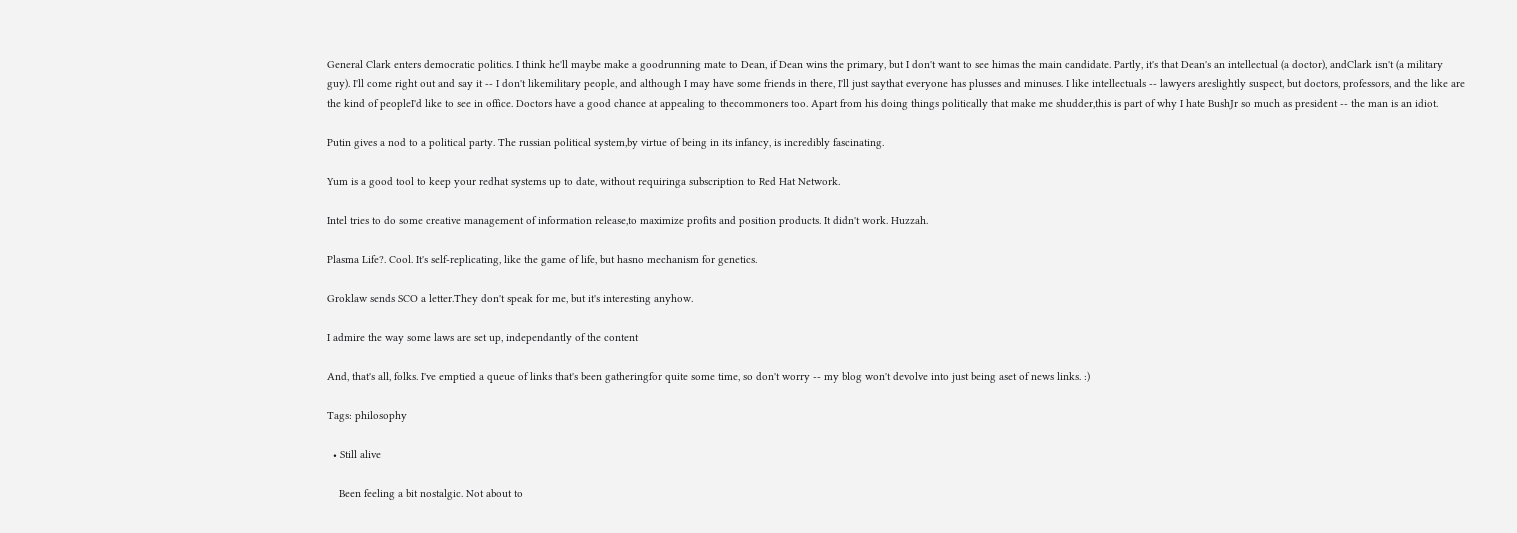General Clark enters democratic politics. I think he'll maybe make a goodrunning mate to Dean, if Dean wins the primary, but I don't want to see himas the main candidate. Partly, it's that Dean's an intellectual (a doctor), andClark isn't (a military guy). I'll come right out and say it -- I don't likemilitary people, and although I may have some friends in there, I'll just saythat everyone has plusses and minuses. I like intellectuals -- lawyers areslightly suspect, but doctors, professors, and the like are the kind of peopleI'd like to see in office. Doctors have a good chance at appealing to thecommoners too. Apart from his doing things politically that make me shudder,this is part of why I hate BushJr so much as president -- the man is an idiot.

Putin gives a nod to a political party. The russian political system,by virtue of being in its infancy, is incredibly fascinating.

Yum is a good tool to keep your redhat systems up to date, without requiringa subscription to Red Hat Network.

Intel tries to do some creative management of information release,to maximize profits and position products. It didn't work. Huzzah.

Plasma Life?. Cool. It's self-replicating, like the game of life, but hasno mechanism for genetics.

Groklaw sends SCO a letter.They don't speak for me, but it's interesting anyhow.

I admire the way some laws are set up, independantly of the content

And, that's all, folks. I've emptied a queue of links that's been gatheringfor quite some time, so don't worry -- my blog won't devolve into just being aset of news links. :)

Tags: philosophy

  • Still alive

    Been feeling a bit nostalgic. Not about to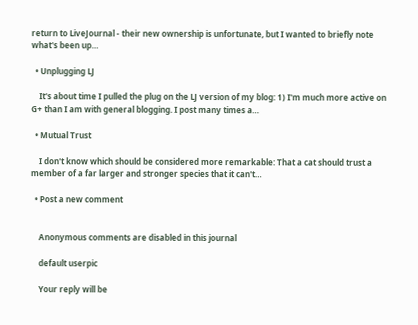return to LiveJournal - their new ownership is unfortunate, but I wanted to briefly note what's been up…

  • Unplugging LJ

    It's about time I pulled the plug on the LJ version of my blog: 1) I'm much more active on G+ than I am with general blogging. I post many times a…

  • Mutual Trust

    I don't know which should be considered more remarkable: That a cat should trust a member of a far larger and stronger species that it can't…

  • Post a new comment


    Anonymous comments are disabled in this journal

    default userpic

    Your reply will be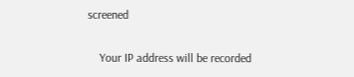screened

    Your IP address will be recorded